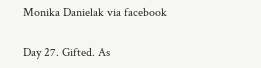Monika Danielak via facebook

Day 27. Gifted. As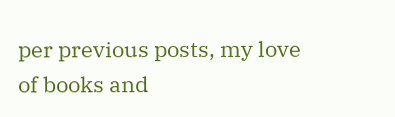per previous posts, my love of books and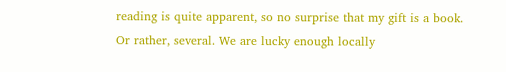reading is quite apparent, so no surprise that my gift is a book. Or rather, several. We are lucky enough locally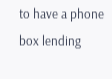to have a phone box lending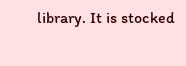library. It is stocked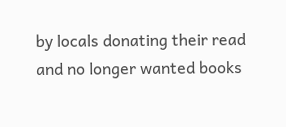by locals donating their read and no longer wanted books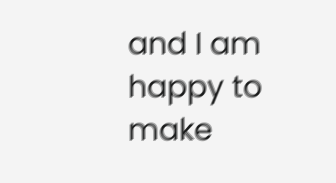and I am happy to make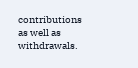contributions as well as withdrawals.